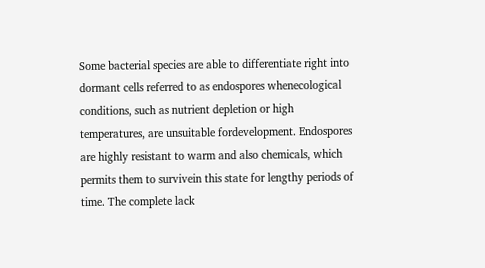Some bacterial species are able to differentiate right into dormant cells referred to as endospores whenecological conditions, such as nutrient depletion or high temperatures, are unsuitable fordevelopment. Endospores are highly resistant to warm and also chemicals, which permits them to survivein this state for lengthy periods of time. The complete lack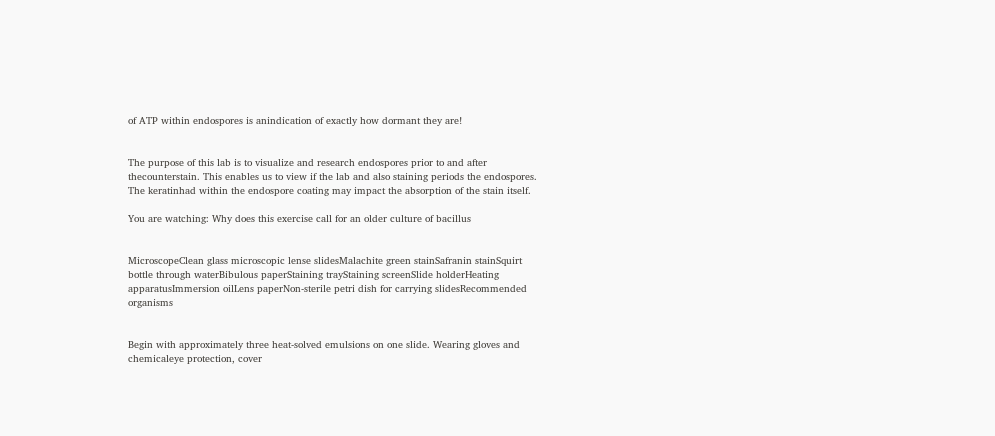of ATP within endospores is anindication of exactly how dormant they are!


The purpose of this lab is to visualize and research endospores prior to and after thecounterstain. This enables us to view if the lab and also staining periods the endospores. The keratinhad within the endospore coating may impact the absorption of the stain itself.

You are watching: Why does this exercise call for an older culture of bacillus


MicroscopeClean glass microscopic lense slidesMalachite green stainSafranin stainSquirt bottle through waterBibulous paperStaining trayStaining screenSlide holderHeating apparatusImmersion oilLens paperNon-sterile petri dish for carrying slidesRecommended organisms


Begin with approximately three heat-solved emulsions on one slide. Wearing gloves and chemicaleye protection, cover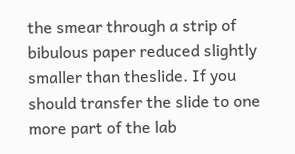the smear through a strip of bibulous paper reduced slightly smaller than theslide. If you should transfer the slide to one more part of the lab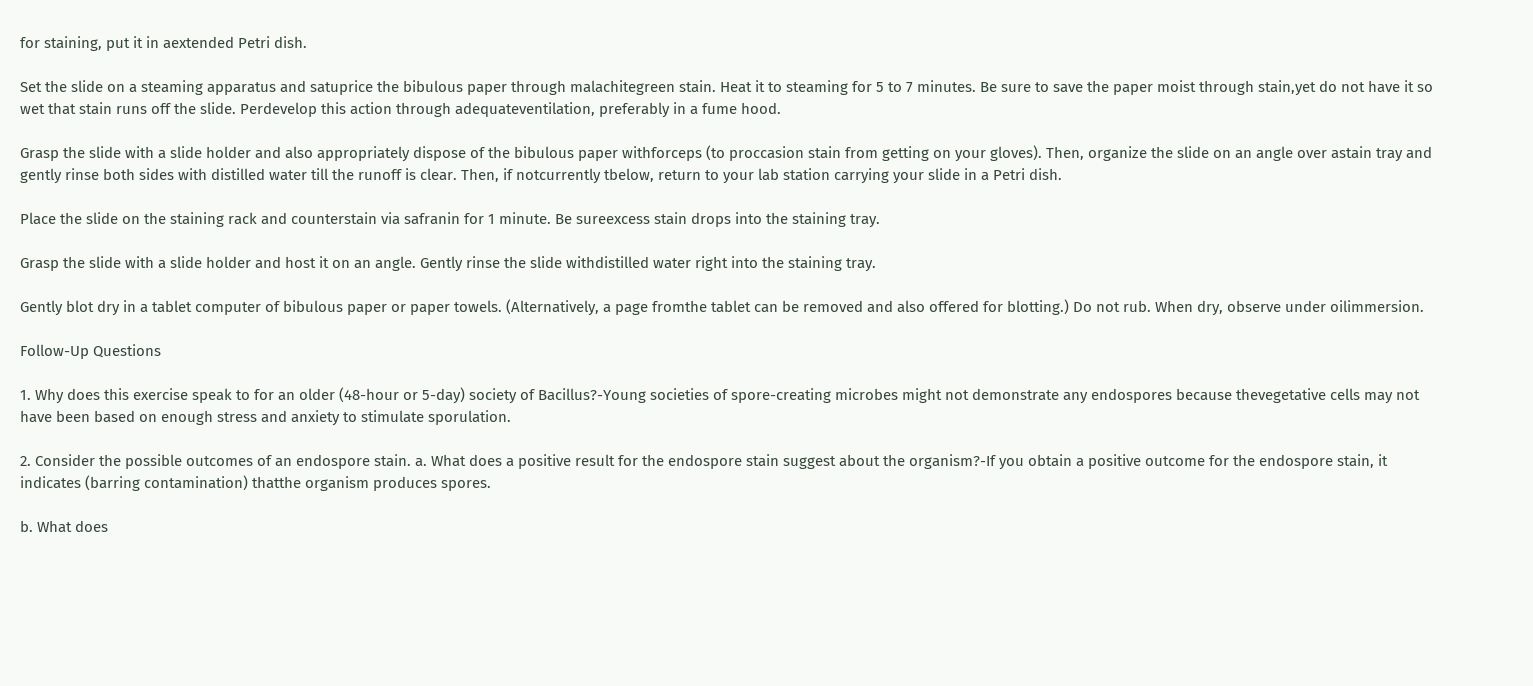for staining, put it in aextended Petri dish.

Set the slide on a steaming apparatus and satuprice the bibulous paper through malachitegreen stain. Heat it to steaming for 5 to 7 minutes. Be sure to save the paper moist through stain,yet do not have it so wet that stain runs off the slide. Perdevelop this action through adequateventilation, preferably in a fume hood.

Grasp the slide with a slide holder and also appropriately dispose of the bibulous paper withforceps (to proccasion stain from getting on your gloves). Then, organize the slide on an angle over astain tray and gently rinse both sides with distilled water till the runoff is clear. Then, if notcurrently tbelow, return to your lab station carrying your slide in a Petri dish.

Place the slide on the staining rack and counterstain via safranin for 1 minute. Be sureexcess stain drops into the staining tray.

Grasp the slide with a slide holder and host it on an angle. Gently rinse the slide withdistilled water right into the staining tray.

Gently blot dry in a tablet computer of bibulous paper or paper towels. (Alternatively, a page fromthe tablet can be removed and also offered for blotting.) Do not rub. When dry, observe under oilimmersion.

Follow-Up Questions

1. Why does this exercise speak to for an older (48-hour or 5-day) society of Bacillus?-Young societies of spore-creating microbes might not demonstrate any endospores because thevegetative cells may not have been based on enough stress and anxiety to stimulate sporulation.

2. Consider the possible outcomes of an endospore stain. a. What does a positive result for the endospore stain suggest about the organism?-If you obtain a positive outcome for the endospore stain, it indicates (barring contamination) thatthe organism produces spores.

b. What does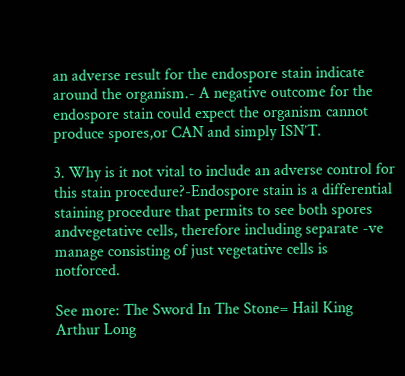an adverse result for the endospore stain indicate around the organism.- A negative outcome for the endospore stain could expect the organism cannot produce spores,or CAN and simply ISN’T.

3. Why is it not vital to include an adverse control for this stain procedure?-Endospore stain is a differential staining procedure that permits to see both spores andvegetative cells, therefore including separate -ve manage consisting of just vegetative cells is notforced.

See more: The Sword In The Stone= Hail King Arthur Long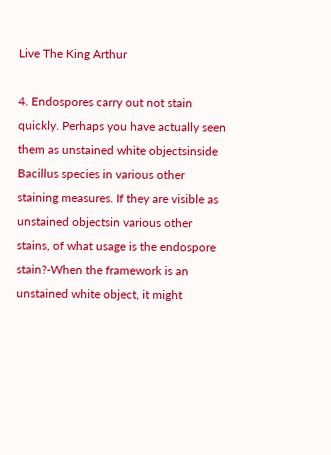Live The King Arthur

4. Endospores carry out not stain quickly. Perhaps you have actually seen them as unstained white objectsinside Bacillus species in various other staining measures. If they are visible as unstained objectsin various other stains, of what usage is the endospore stain?-When the framework is an unstained white object, it might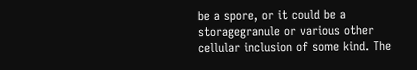be a spore, or it could be a storagegranule or various other cellular inclusion of some kind. The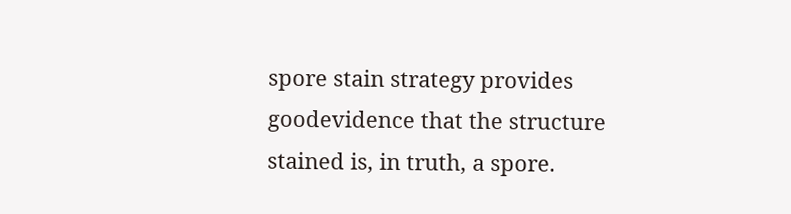spore stain strategy provides goodevidence that the structure stained is, in truth, a spore.